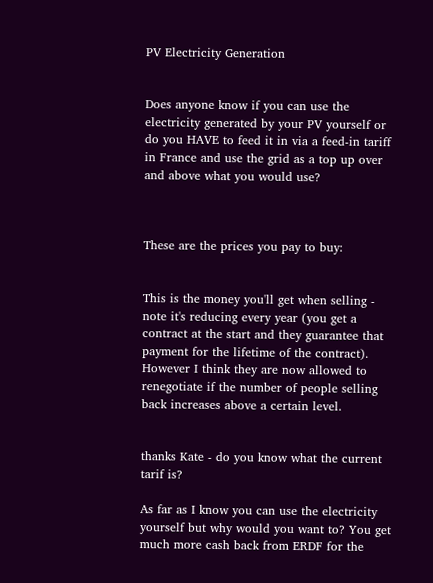PV Electricity Generation


Does anyone know if you can use the electricity generated by your PV yourself or do you HAVE to feed it in via a feed-in tariff in France and use the grid as a top up over and above what you would use?



These are the prices you pay to buy:


This is the money you'll get when selling - note it's reducing every year (you get a contract at the start and they guarantee that payment for the lifetime of the contract). However I think they are now allowed to renegotiate if the number of people selling back increases above a certain level.


thanks Kate - do you know what the current tarif is?

As far as I know you can use the electricity yourself but why would you want to? You get much more cash back from ERDF for the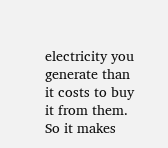electricity you generate than it costs to buy it from them. So it makes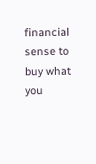financial sense to buy what you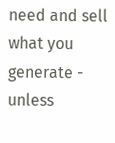need and sell what you generate - unless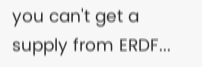you can't get a supply from ERDF...